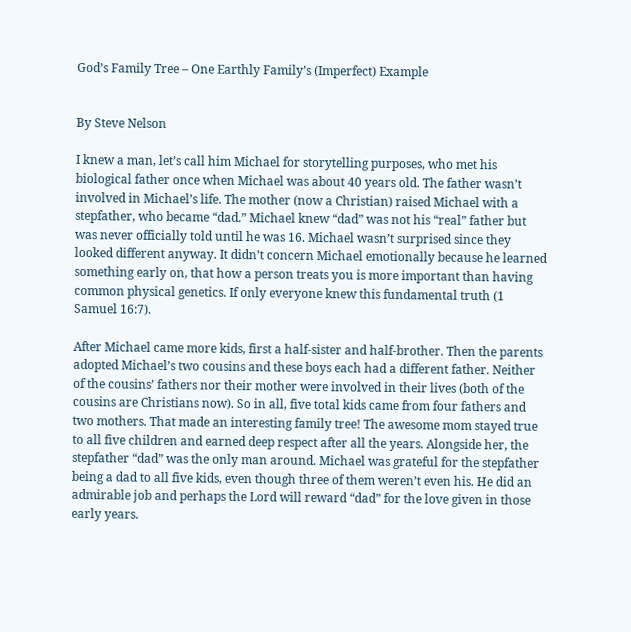God’s Family Tree – One Earthly Family’s (Imperfect) Example


By Steve Nelson

I knew a man, let’s call him Michael for storytelling purposes, who met his biological father once when Michael was about 40 years old. The father wasn’t involved in Michael’s life. The mother (now a Christian) raised Michael with a stepfather, who became “dad.” Michael knew “dad” was not his “real” father but was never officially told until he was 16. Michael wasn’t surprised since they looked different anyway. It didn’t concern Michael emotionally because he learned something early on, that how a person treats you is more important than having common physical genetics. If only everyone knew this fundamental truth (1 Samuel 16:7).

After Michael came more kids, first a half-sister and half-brother. Then the parents adopted Michael’s two cousins and these boys each had a different father. Neither of the cousins’ fathers nor their mother were involved in their lives (both of the cousins are Christians now). So in all, five total kids came from four fathers and two mothers. That made an interesting family tree! The awesome mom stayed true to all five children and earned deep respect after all the years. Alongside her, the stepfather “dad” was the only man around. Michael was grateful for the stepfather being a dad to all five kids, even though three of them weren’t even his. He did an admirable job and perhaps the Lord will reward “dad” for the love given in those early years.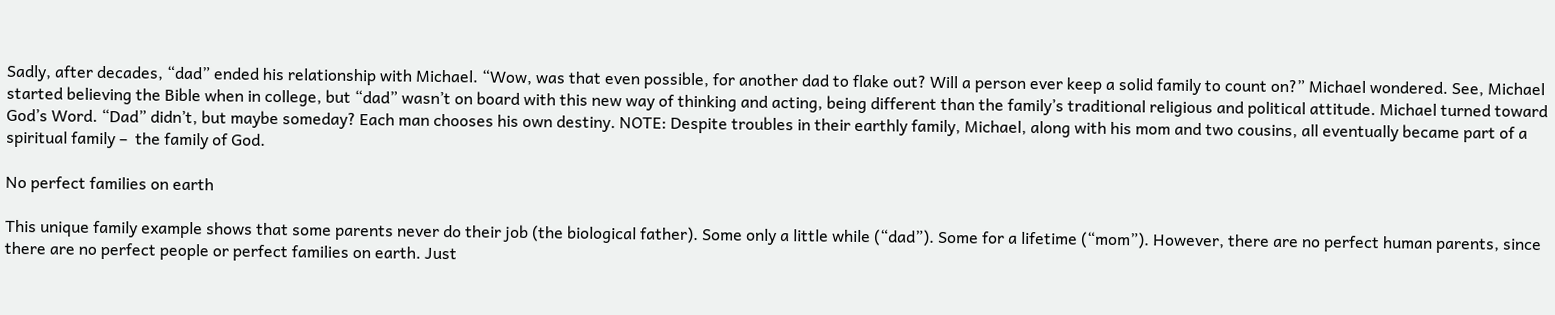Sadly, after decades, “dad” ended his relationship with Michael. “Wow, was that even possible, for another dad to flake out? Will a person ever keep a solid family to count on?” Michael wondered. See, Michael started believing the Bible when in college, but “dad” wasn’t on board with this new way of thinking and acting, being different than the family’s traditional religious and political attitude. Michael turned toward God’s Word. “Dad” didn’t, but maybe someday? Each man chooses his own destiny. NOTE: Despite troubles in their earthly family, Michael, along with his mom and two cousins, all eventually became part of a spiritual family –  the family of God.

No perfect families on earth

This unique family example shows that some parents never do their job (the biological father). Some only a little while (“dad”). Some for a lifetime (“mom”). However, there are no perfect human parents, since there are no perfect people or perfect families on earth. Just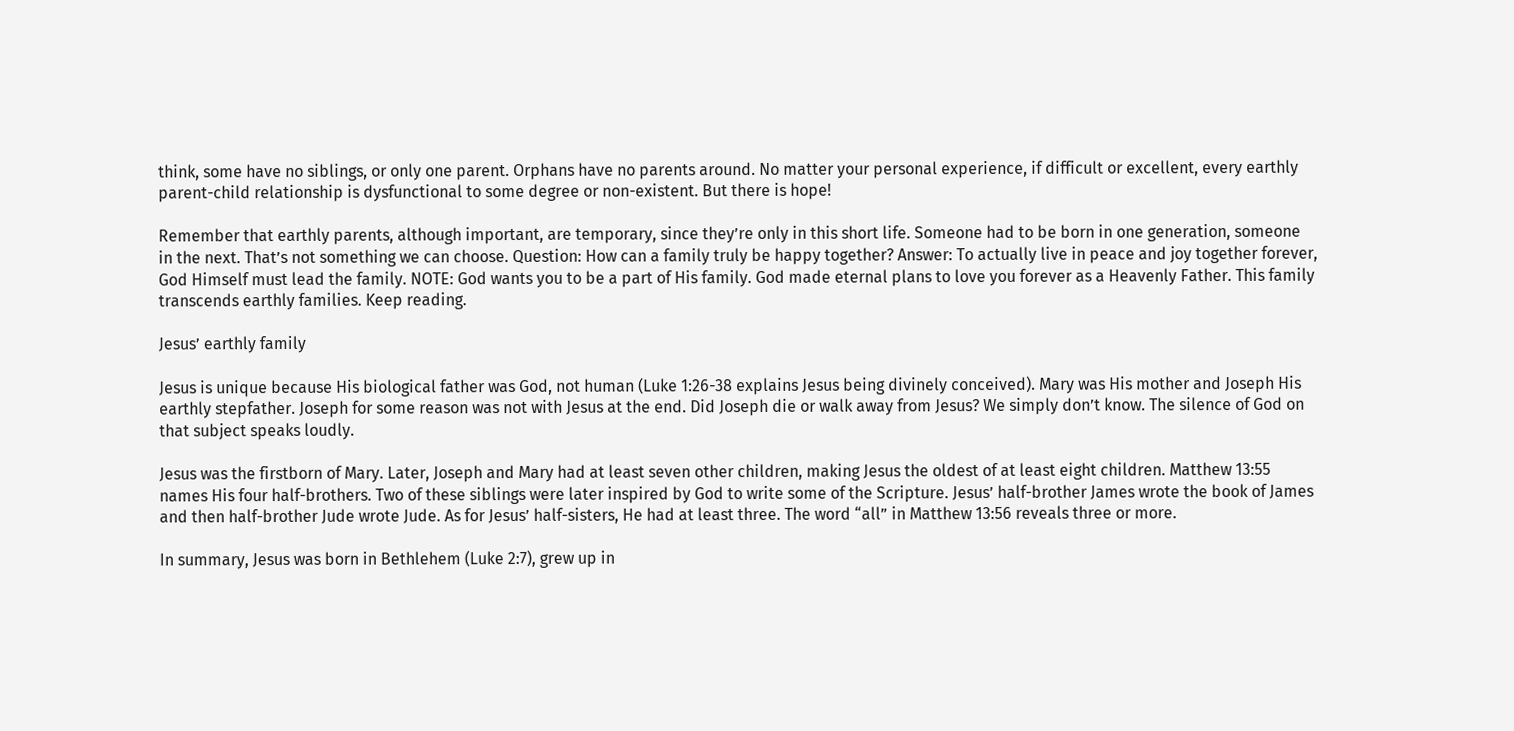think, some have no siblings, or only one parent. Orphans have no parents around. No matter your personal experience, if difficult or excellent, every earthly parent-child relationship is dysfunctional to some degree or non-existent. But there is hope!

Remember that earthly parents, although important, are temporary, since they’re only in this short life. Someone had to be born in one generation, someone in the next. That’s not something we can choose. Question: How can a family truly be happy together? Answer: To actually live in peace and joy together forever, God Himself must lead the family. NOTE: God wants you to be a part of His family. God made eternal plans to love you forever as a Heavenly Father. This family transcends earthly families. Keep reading.

Jesus’ earthly family

Jesus is unique because His biological father was God, not human (Luke 1:26-38 explains Jesus being divinely conceived). Mary was His mother and Joseph His earthly stepfather. Joseph for some reason was not with Jesus at the end. Did Joseph die or walk away from Jesus? We simply don’t know. The silence of God on that subject speaks loudly.

Jesus was the firstborn of Mary. Later, Joseph and Mary had at least seven other children, making Jesus the oldest of at least eight children. Matthew 13:55 names His four half-brothers. Two of these siblings were later inspired by God to write some of the Scripture. Jesus’ half-brother James wrote the book of James and then half-brother Jude wrote Jude. As for Jesus’ half-sisters, He had at least three. The word “all” in Matthew 13:56 reveals three or more.

In summary, Jesus was born in Bethlehem (Luke 2:7), grew up in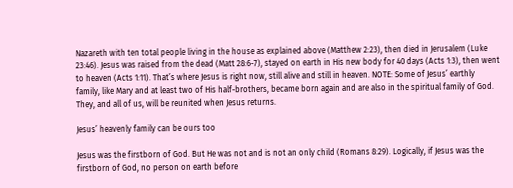Nazareth with ten total people living in the house as explained above (Matthew 2:23), then died in Jerusalem (Luke 23:46). Jesus was raised from the dead (Matt 28:6-7), stayed on earth in His new body for 40 days (Acts 1:3), then went to heaven (Acts 1:11). That’s where Jesus is right now, still alive and still in heaven. NOTE: Some of Jesus’ earthly family, like Mary and at least two of His half-brothers, became born again and are also in the spiritual family of God. They, and all of us, will be reunited when Jesus returns.

Jesus’ heavenly family can be ours too

Jesus was the firstborn of God. But He was not and is not an only child (Romans 8:29). Logically, if Jesus was the firstborn of God, no person on earth before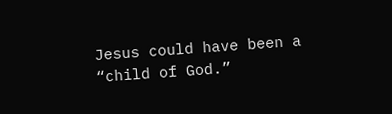Jesus could have been a “child of God.”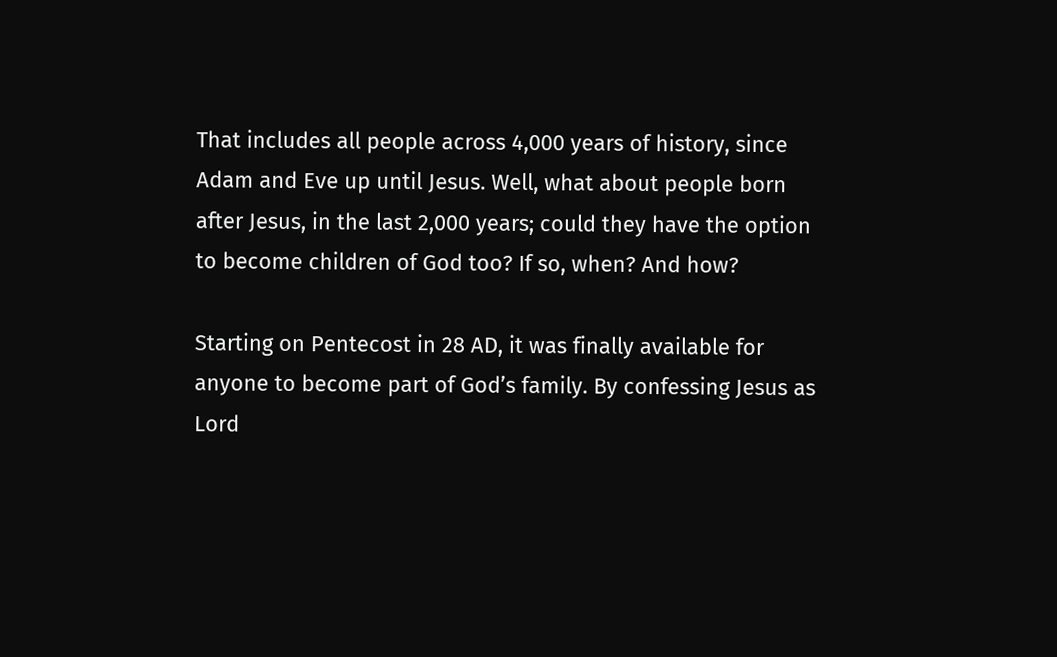That includes all people across 4,000 years of history, since Adam and Eve up until Jesus. Well, what about people born after Jesus, in the last 2,000 years; could they have the option to become children of God too? If so, when? And how?

Starting on Pentecost in 28 AD, it was finally available for anyone to become part of God’s family. By confessing Jesus as Lord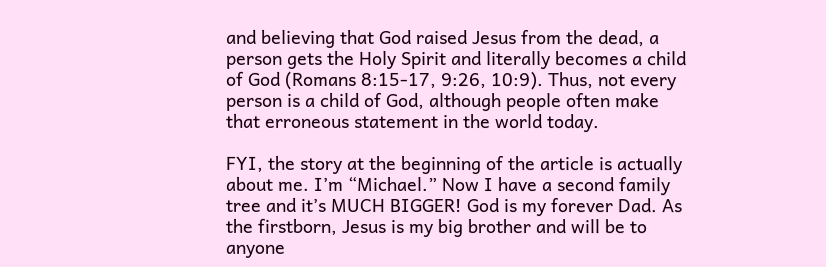and believing that God raised Jesus from the dead, a person gets the Holy Spirit and literally becomes a child of God (Romans 8:15-17, 9:26, 10:9). Thus, not every person is a child of God, although people often make that erroneous statement in the world today.

FYI, the story at the beginning of the article is actually about me. I’m “Michael.” Now I have a second family tree and it’s MUCH BIGGER! God is my forever Dad. As the firstborn, Jesus is my big brother and will be to anyone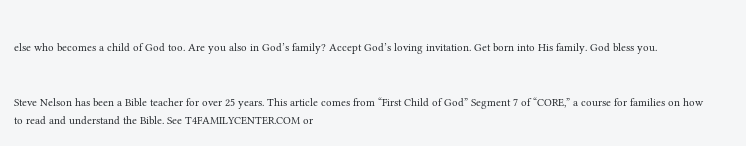else who becomes a child of God too. Are you also in God’s family? Accept God’s loving invitation. Get born into His family. God bless you.


Steve Nelson has been a Bible teacher for over 25 years. This article comes from “First Child of God” Segment 7 of “CORE,” a course for families on how to read and understand the Bible. See T4FAMILYCENTER.COM or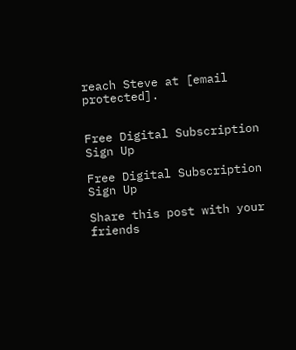reach Steve at [email protected].


Free Digital Subscription Sign Up

Free Digital Subscription Sign Up

Share this post with your friends